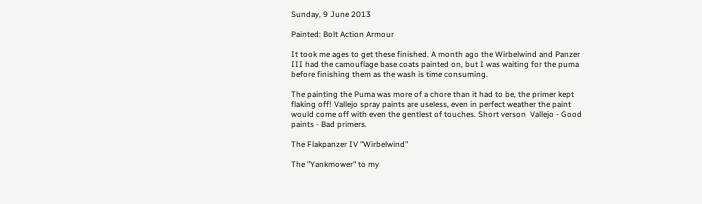Sunday, 9 June 2013

Painted: Bolt Action Armour

It took me ages to get these finished. A month ago the Wirbelwind and Panzer III had the camouflage base coats painted on, but I was waiting for the puma before finishing them as the wash is time consuming.

The painting the Puma was more of a chore than it had to be, the primer kept flaking off! Vallejo spray paints are useless, even in perfect weather the paint would come off with even the gentlest of touches. Short verson  Vallejo - Good paints - Bad primers.

The Flakpanzer IV "Wirbelwind"

The "Yankmower" to my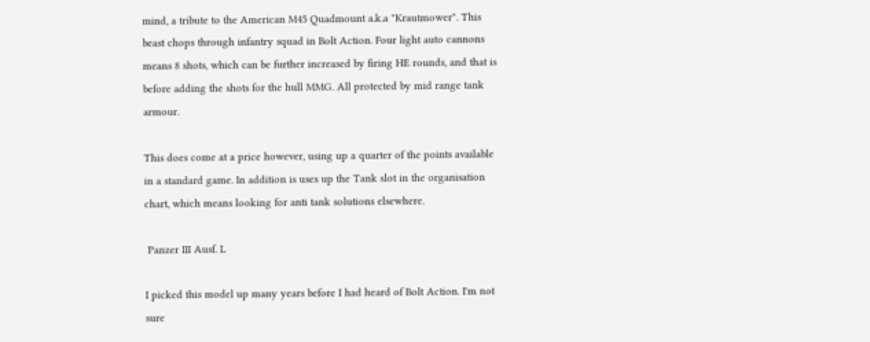mind, a tribute to the American M45 Quadmount a.k.a "Krautmower". This beast chops through infantry squad in Bolt Action. Four light auto cannons means 8 shots, which can be further increased by firing HE rounds, and that is before adding the shots for the hull MMG. All protected by mid range tank armour.

This does come at a price however, using up a quarter of the points available in a standard game. In addition is uses up the Tank slot in the organisation chart, which means looking for anti tank solutions elsewhere.

 Panzer III Ausf. L

I picked this model up many years before I had heard of Bolt Action. I'm not sure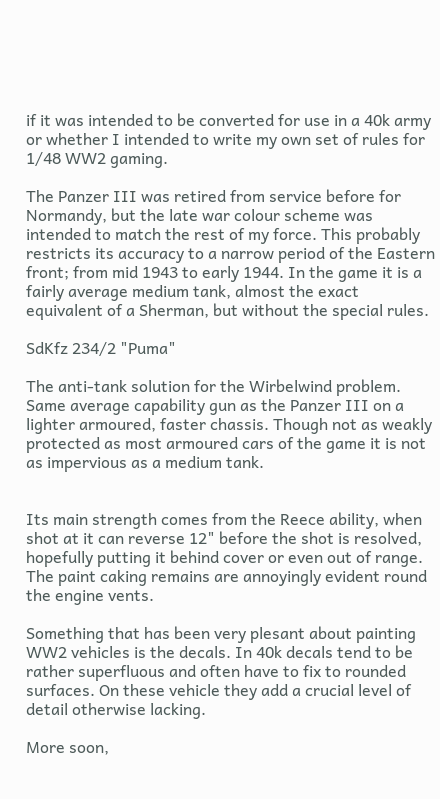if it was intended to be converted for use in a 40k army or whether I intended to write my own set of rules for 1/48 WW2 gaming.

The Panzer III was retired from service before for Normandy, but the late war colour scheme was intended to match the rest of my force. This probably restricts its accuracy to a narrow period of the Eastern front; from mid 1943 to early 1944. In the game it is a fairly average medium tank, almost the exact equivalent of a Sherman, but without the special rules.

SdKfz 234/2 "Puma"

The anti-tank solution for the Wirbelwind problem. Same average capability gun as the Panzer III on a lighter armoured, faster chassis. Though not as weakly protected as most armoured cars of the game it is not as impervious as a medium tank.


Its main strength comes from the Reece ability, when shot at it can reverse 12" before the shot is resolved, hopefully putting it behind cover or even out of range. The paint caking remains are annoyingly evident round the engine vents.

Something that has been very plesant about painting WW2 vehicles is the decals. In 40k decals tend to be rather superfluous and often have to fix to rounded surfaces. On these vehicle they add a crucial level of detail otherwise lacking.

More soon,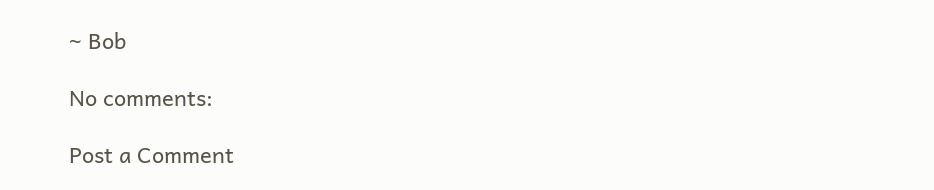~ Bob

No comments:

Post a Comment